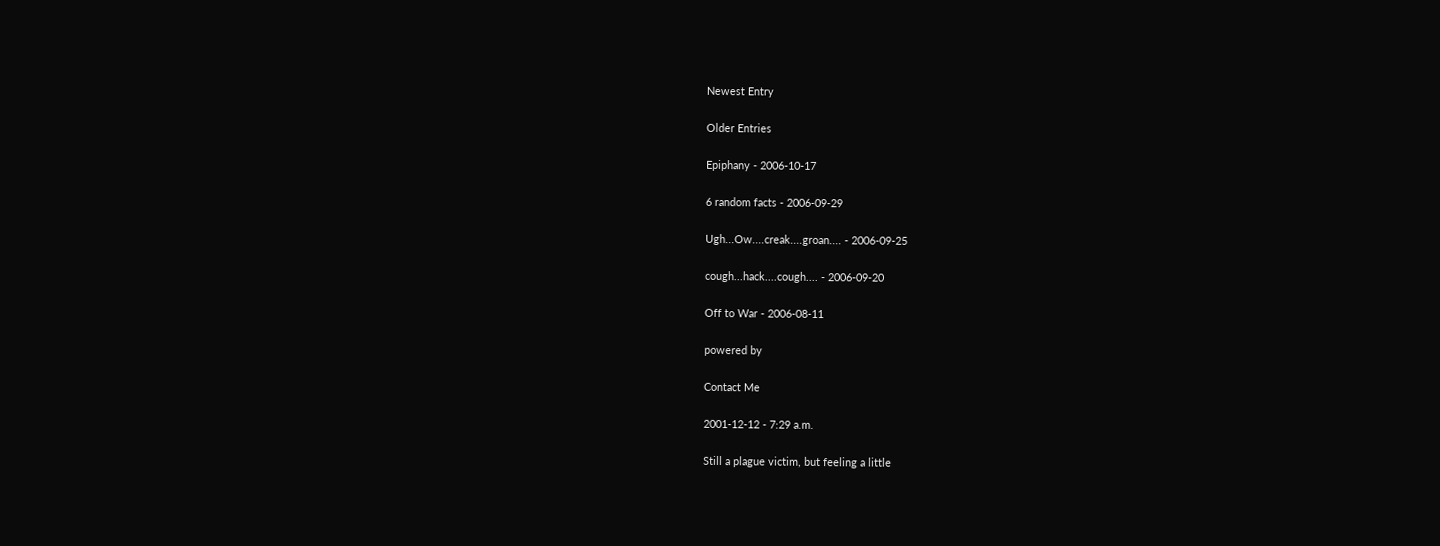Newest Entry

Older Entries

Epiphany - 2006-10-17

6 random facts - 2006-09-29

Ugh...Ow....creak....groan.... - 2006-09-25

cough...hack....cough.... - 2006-09-20

Off to War - 2006-08-11

powered by

Contact Me

2001-12-12 - 7:29 a.m.

Still a plague victim, but feeling a little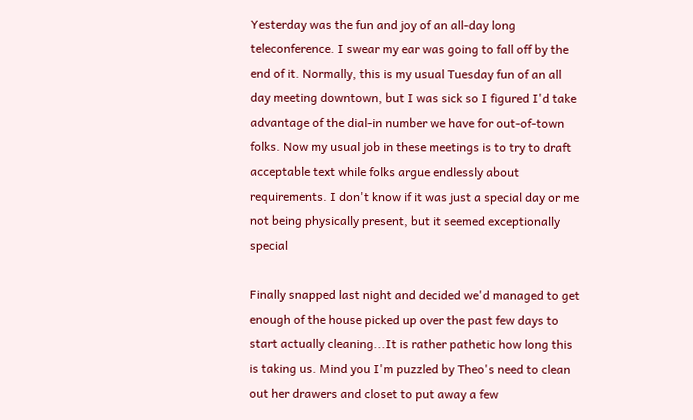Yesterday was the fun and joy of an all-day long teleconference. I swear my ear was going to fall off by the end of it. Normally, this is my usual Tuesday fun of an all day meeting downtown, but I was sick so I figured I'd take advantage of the dial-in number we have for out-of-town folks. Now my usual job in these meetings is to try to draft acceptable text while folks argue endlessly about requirements. I don't know if it was just a special day or me not being physically present, but it seemed exceptionally special

Finally snapped last night and decided we'd managed to get enough of the house picked up over the past few days to start actually cleaning...It is rather pathetic how long this is taking us. Mind you I'm puzzled by Theo's need to clean out her drawers and closet to put away a few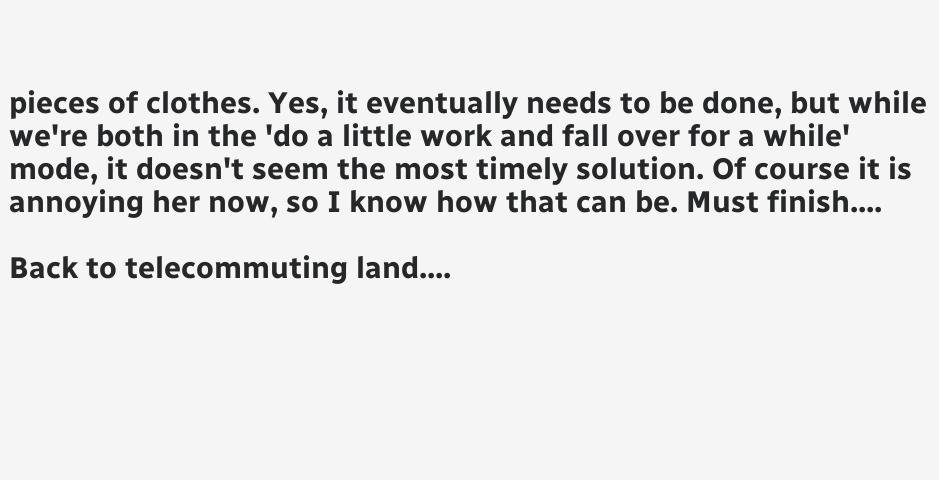pieces of clothes. Yes, it eventually needs to be done, but while we're both in the 'do a little work and fall over for a while' mode, it doesn't seem the most timely solution. Of course it is annoying her now, so I know how that can be. Must finish....

Back to telecommuting land....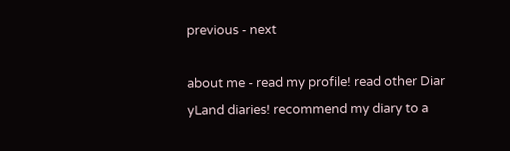previous - next

about me - read my profile! read other Diar
yLand diaries! recommend my diary to a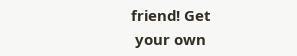friend! Get
 your own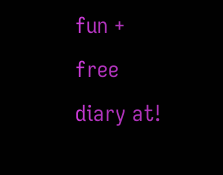fun + free diary at!